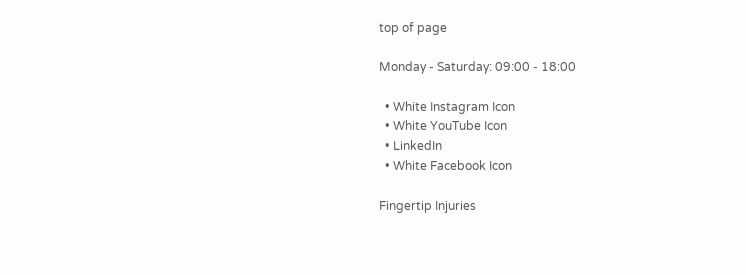top of page

Monday - Saturday: 09:00 - 18:00

  • White Instagram Icon
  • White YouTube Icon
  • LinkedIn
  • White Facebook Icon

Fingertip Injuries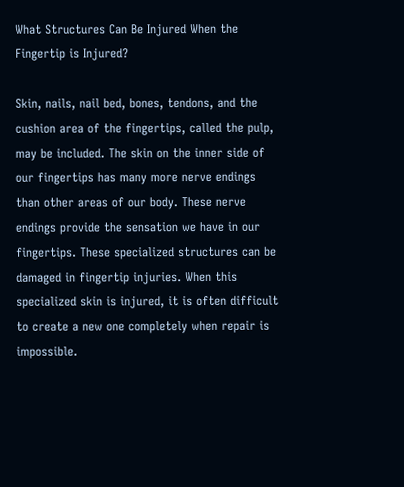What Structures Can Be Injured When the Fingertip is Injured?

Skin, nails, nail bed, bones, tendons, and the cushion area of the fingertips, called the pulp, may be included. The skin on the inner side of our fingertips has many more nerve endings than other areas of our body. These nerve endings provide the sensation we have in our fingertips. These specialized structures can be damaged in fingertip injuries. When this specialized skin is injured, it is often difficult to create a new one completely when repair is impossible.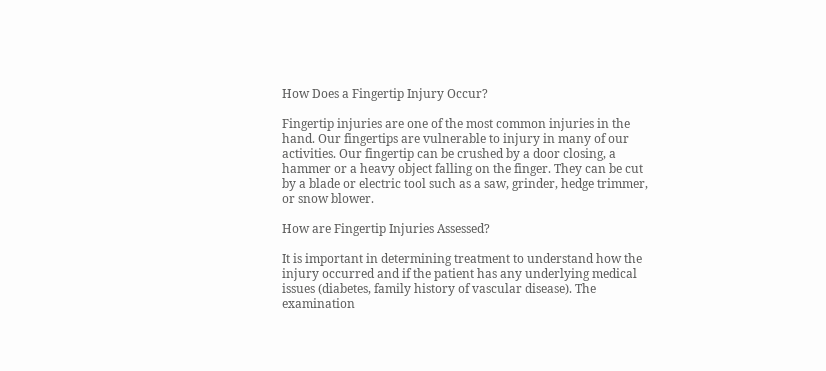How Does a Fingertip Injury Occur?

Fingertip injuries are one of the most common injuries in the hand. Our fingertips are vulnerable to injury in many of our activities. Our fingertip can be crushed by a door closing, a hammer or a heavy object falling on the finger. They can be cut by a blade or electric tool such as a saw, grinder, hedge trimmer, or snow blower.

How are Fingertip Injuries Assessed?

It is important in determining treatment to understand how the injury occurred and if the patient has any underlying medical issues (diabetes, family history of vascular disease). The examination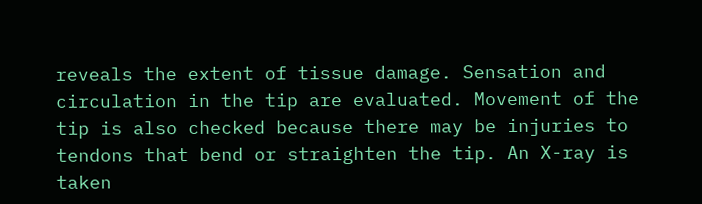reveals the extent of tissue damage. Sensation and circulation in the tip are evaluated. Movement of the tip is also checked because there may be injuries to tendons that bend or straighten the tip. An X-ray is taken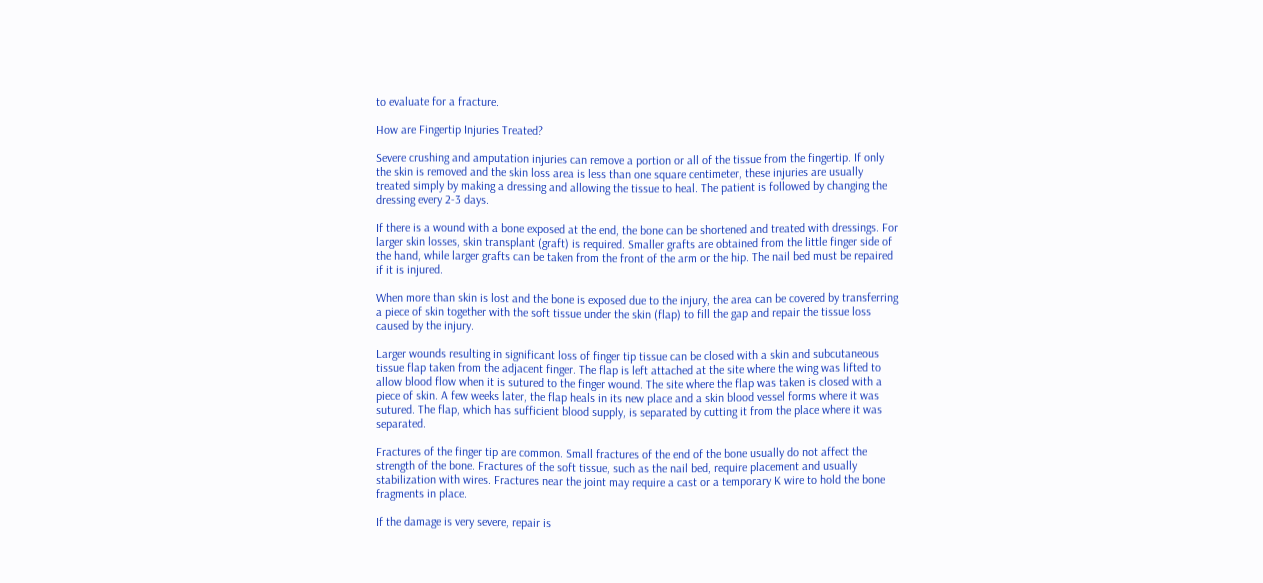to evaluate for a fracture.

How are Fingertip Injuries Treated?

Severe crushing and amputation injuries can remove a portion or all of the tissue from the fingertip. If only the skin is removed and the skin loss area is less than one square centimeter, these injuries are usually treated simply by making a dressing and allowing the tissue to heal. The patient is followed by changing the dressing every 2-3 days.

If there is a wound with a bone exposed at the end, the bone can be shortened and treated with dressings. For larger skin losses, skin transplant (graft) is required. Smaller grafts are obtained from the little finger side of the hand, while larger grafts can be taken from the front of the arm or the hip. The nail bed must be repaired if it is injured.

When more than skin is lost and the bone is exposed due to the injury, the area can be covered by transferring a piece of skin together with the soft tissue under the skin (flap) to fill the gap and repair the tissue loss caused by the injury.

Larger wounds resulting in significant loss of finger tip tissue can be closed with a skin and subcutaneous tissue flap taken from the adjacent finger. The flap is left attached at the site where the wing was lifted to allow blood flow when it is sutured to the finger wound. The site where the flap was taken is closed with a piece of skin. A few weeks later, the flap heals in its new place and a skin blood vessel forms where it was sutured. The flap, which has sufficient blood supply, is separated by cutting it from the place where it was separated.

Fractures of the finger tip are common. Small fractures of the end of the bone usually do not affect the strength of the bone. Fractures of the soft tissue, such as the nail bed, require placement and usually stabilization with wires. Fractures near the joint may require a cast or a temporary K wire to hold the bone fragments in place.

If the damage is very severe, repair is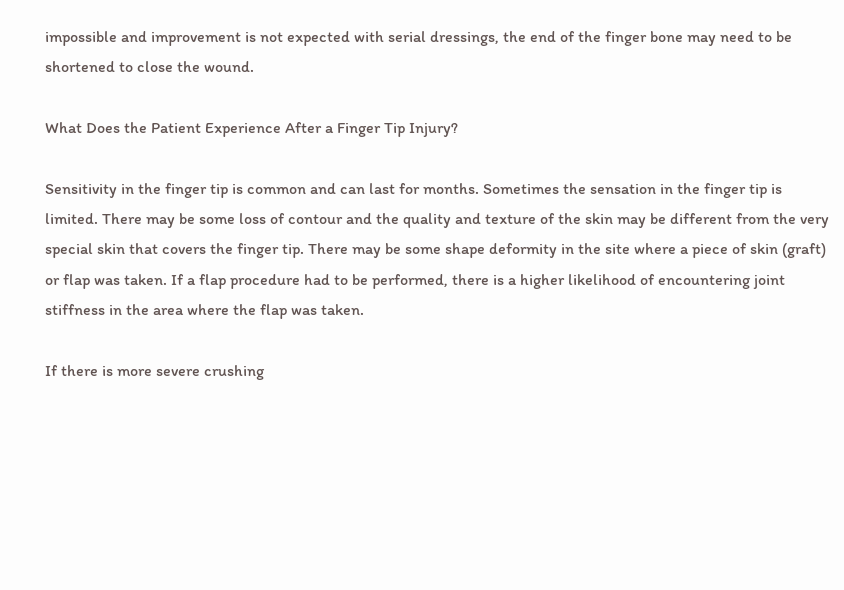impossible and improvement is not expected with serial dressings, the end of the finger bone may need to be shortened to close the wound.

What Does the Patient Experience After a Finger Tip Injury?

Sensitivity in the finger tip is common and can last for months. Sometimes the sensation in the finger tip is limited. There may be some loss of contour and the quality and texture of the skin may be different from the very special skin that covers the finger tip. There may be some shape deformity in the site where a piece of skin (graft) or flap was taken. If a flap procedure had to be performed, there is a higher likelihood of encountering joint stiffness in the area where the flap was taken.

If there is more severe crushing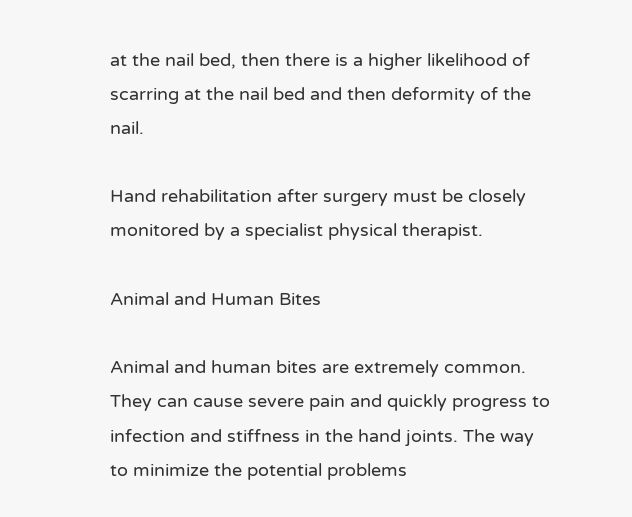at the nail bed, then there is a higher likelihood of scarring at the nail bed and then deformity of the nail.

Hand rehabilitation after surgery must be closely monitored by a specialist physical therapist.

Animal and Human Bites

Animal and human bites are extremely common. They can cause severe pain and quickly progress to infection and stiffness in the hand joints. The way to minimize the potential problems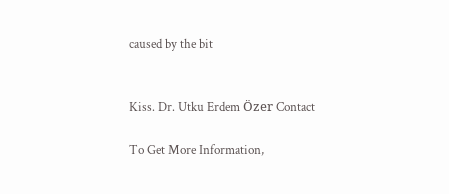caused by the bit


Kiss. Dr. Utku Erdem Özer Contact

To Get More Information,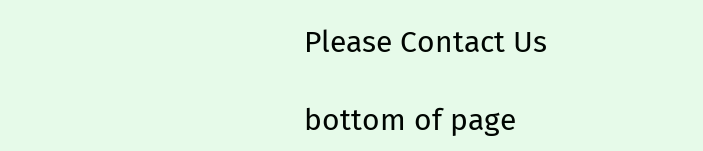Please Contact Us

bottom of page